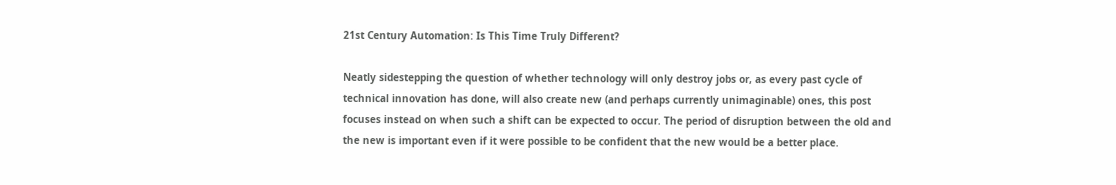21st Century Automation: Is This Time Truly Different?

Neatly sidestepping the question of whether technology will only destroy jobs or, as every past cycle of technical innovation has done, will also create new (and perhaps currently unimaginable) ones, this post focuses instead on when such a shift can be expected to occur. The period of disruption between the old and the new is important even if it were possible to be confident that the new would be a better place.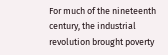For much of the nineteenth century, the industrial revolution brought poverty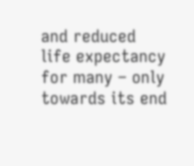and reduced life expectancy for many – only towards its end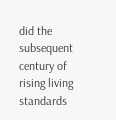did the subsequent century of rising living standards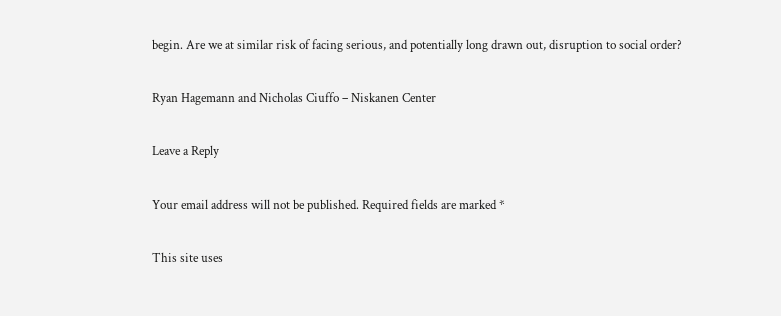begin. Are we at similar risk of facing serious, and potentially long drawn out, disruption to social order?

Ryan Hagemann and Nicholas Ciuffo – Niskanen Center

Leave a Reply

Your email address will not be published. Required fields are marked *

This site uses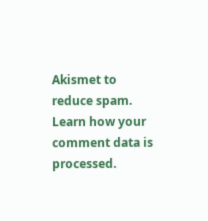Akismet to reduce spam. Learn how your comment data is processed.